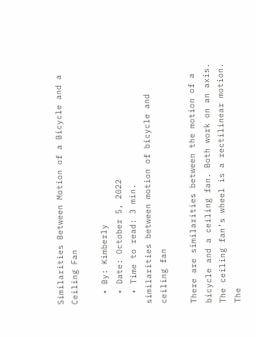Similarities Between Motion of a Bicycle and a Ceiling Fan

  • By: Kimberly
  • Date: October 5, 2022
  • Time to read: 3 min.
similarities between motion of bicycle and ceiling fan

There are similarities between the motion of a bicycle and a ceiling fan. Both work on an axis. The ceiling fan’s wheel is a rectilinear motion. The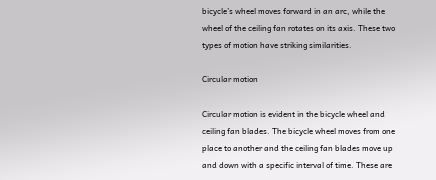bicycle’s wheel moves forward in an arc, while the wheel of the ceiling fan rotates on its axis. These two types of motion have striking similarities.

Circular motion

Circular motion is evident in the bicycle wheel and ceiling fan blades. The bicycle wheel moves from one place to another and the ceiling fan blades move up and down with a specific interval of time. These are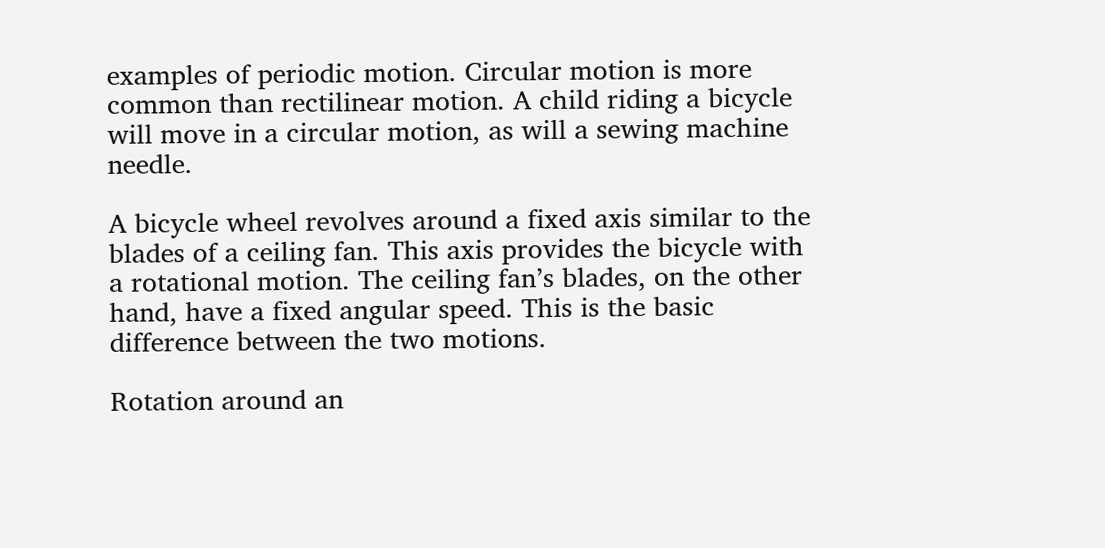examples of periodic motion. Circular motion is more common than rectilinear motion. A child riding a bicycle will move in a circular motion, as will a sewing machine needle.

A bicycle wheel revolves around a fixed axis similar to the blades of a ceiling fan. This axis provides the bicycle with a rotational motion. The ceiling fan’s blades, on the other hand, have a fixed angular speed. This is the basic difference between the two motions.

Rotation around an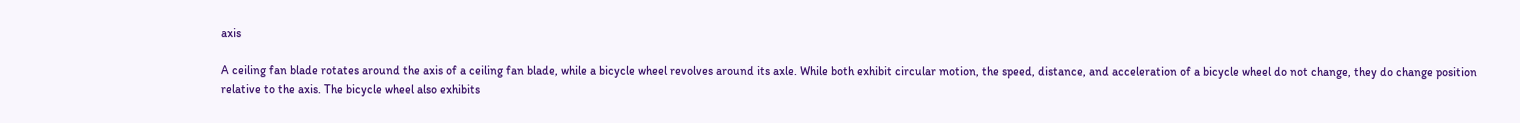axis

A ceiling fan blade rotates around the axis of a ceiling fan blade, while a bicycle wheel revolves around its axle. While both exhibit circular motion, the speed, distance, and acceleration of a bicycle wheel do not change, they do change position relative to the axis. The bicycle wheel also exhibits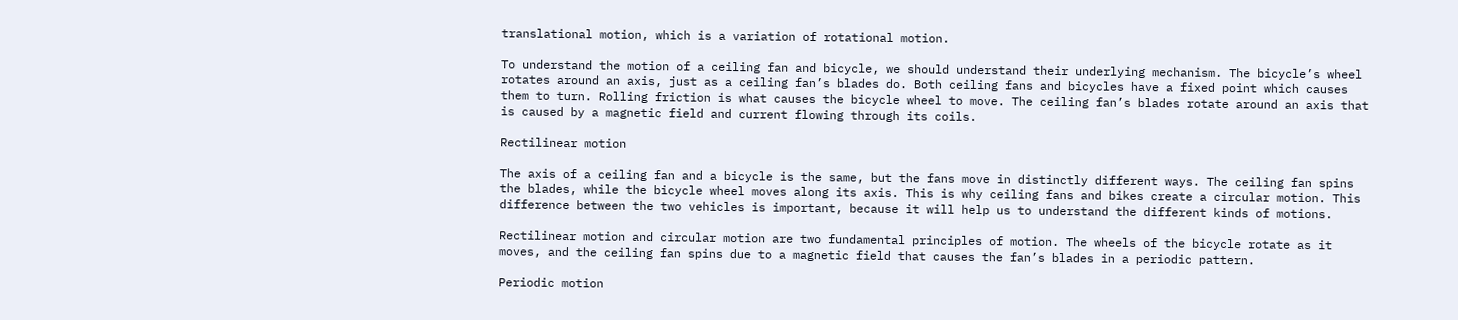translational motion, which is a variation of rotational motion.

To understand the motion of a ceiling fan and bicycle, we should understand their underlying mechanism. The bicycle’s wheel rotates around an axis, just as a ceiling fan’s blades do. Both ceiling fans and bicycles have a fixed point which causes them to turn. Rolling friction is what causes the bicycle wheel to move. The ceiling fan’s blades rotate around an axis that is caused by a magnetic field and current flowing through its coils.

Rectilinear motion

The axis of a ceiling fan and a bicycle is the same, but the fans move in distinctly different ways. The ceiling fan spins the blades, while the bicycle wheel moves along its axis. This is why ceiling fans and bikes create a circular motion. This difference between the two vehicles is important, because it will help us to understand the different kinds of motions.

Rectilinear motion and circular motion are two fundamental principles of motion. The wheels of the bicycle rotate as it moves, and the ceiling fan spins due to a magnetic field that causes the fan’s blades in a periodic pattern.

Periodic motion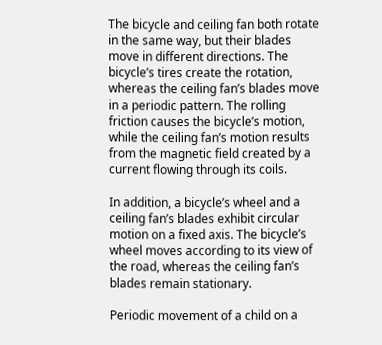The bicycle and ceiling fan both rotate in the same way, but their blades move in different directions. The bicycle’s tires create the rotation, whereas the ceiling fan’s blades move in a periodic pattern. The rolling friction causes the bicycle’s motion, while the ceiling fan’s motion results from the magnetic field created by a current flowing through its coils.

In addition, a bicycle’s wheel and a ceiling fan’s blades exhibit circular motion on a fixed axis. The bicycle’s wheel moves according to its view of the road, whereas the ceiling fan’s blades remain stationary.

Periodic movement of a child on a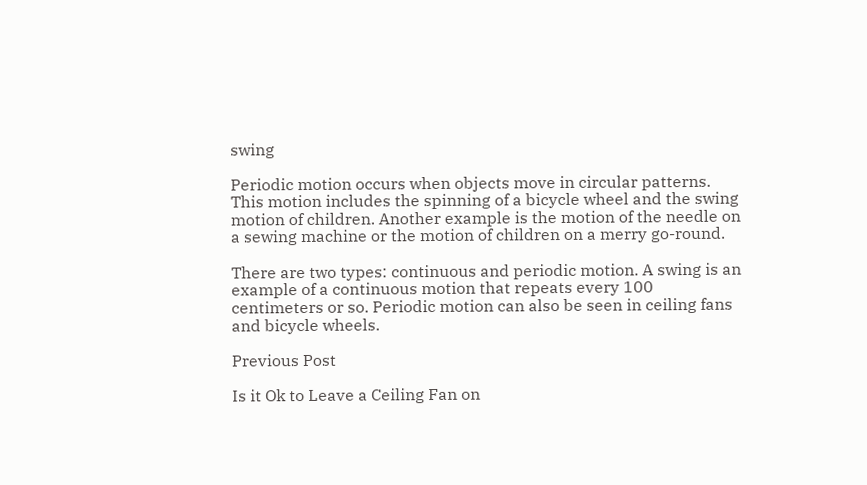swing

Periodic motion occurs when objects move in circular patterns. This motion includes the spinning of a bicycle wheel and the swing motion of children. Another example is the motion of the needle on a sewing machine or the motion of children on a merry go-round.

There are two types: continuous and periodic motion. A swing is an example of a continuous motion that repeats every 100 centimeters or so. Periodic motion can also be seen in ceiling fans and bicycle wheels.

Previous Post

Is it Ok to Leave a Ceiling Fan on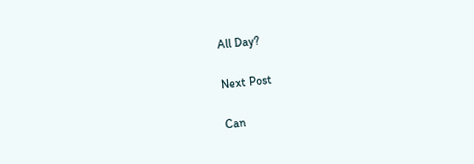All Day?

Next Post

Can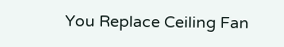You Replace Ceiling Fan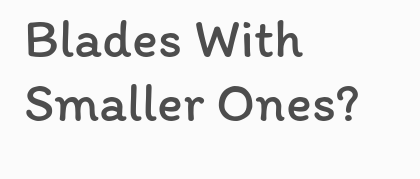Blades With Smaller Ones?